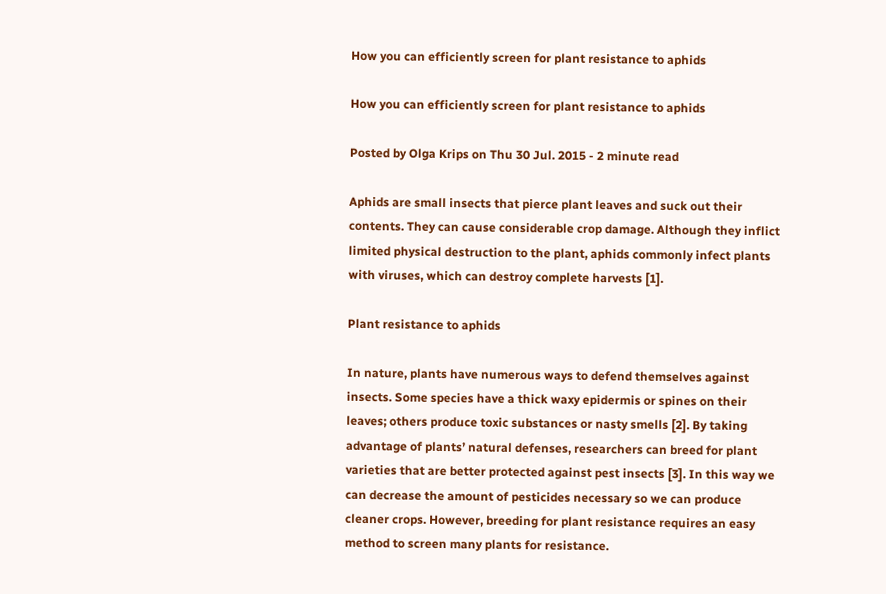How you can efficiently screen for plant resistance to aphids

How you can efficiently screen for plant resistance to aphids

Posted by Olga Krips on Thu 30 Jul. 2015 - 2 minute read

Aphids are small insects that pierce plant leaves and suck out their contents. They can cause considerable crop damage. Although they inflict limited physical destruction to the plant, aphids commonly infect plants with viruses, which can destroy complete harvests [1].

Plant resistance to aphids

In nature, plants have numerous ways to defend themselves against insects. Some species have a thick waxy epidermis or spines on their leaves; others produce toxic substances or nasty smells [2]. By taking advantage of plants’ natural defenses, researchers can breed for plant varieties that are better protected against pest insects [3]. In this way we can decrease the amount of pesticides necessary so we can produce cleaner crops. However, breeding for plant resistance requires an easy method to screen many plants for resistance.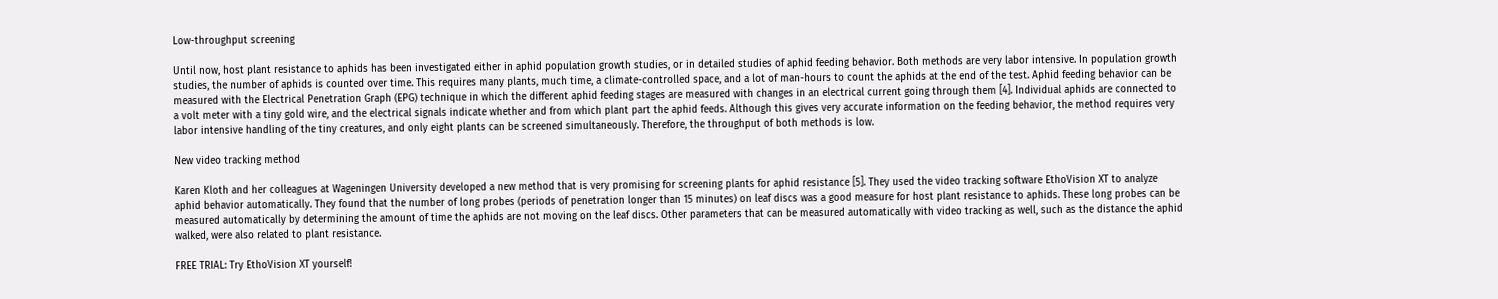Low-throughput screening

Until now, host plant resistance to aphids has been investigated either in aphid population growth studies, or in detailed studies of aphid feeding behavior. Both methods are very labor intensive. In population growth studies, the number of aphids is counted over time. This requires many plants, much time, a climate-controlled space, and a lot of man-hours to count the aphids at the end of the test. Aphid feeding behavior can be measured with the Electrical Penetration Graph (EPG) technique in which the different aphid feeding stages are measured with changes in an electrical current going through them [4]. Individual aphids are connected to a volt meter with a tiny gold wire, and the electrical signals indicate whether and from which plant part the aphid feeds. Although this gives very accurate information on the feeding behavior, the method requires very labor intensive handling of the tiny creatures, and only eight plants can be screened simultaneously. Therefore, the throughput of both methods is low.

New video tracking method

Karen Kloth and her colleagues at Wageningen University developed a new method that is very promising for screening plants for aphid resistance [5]. They used the video tracking software EthoVision XT to analyze aphid behavior automatically. They found that the number of long probes (periods of penetration longer than 15 minutes) on leaf discs was a good measure for host plant resistance to aphids. These long probes can be measured automatically by determining the amount of time the aphids are not moving on the leaf discs. Other parameters that can be measured automatically with video tracking as well, such as the distance the aphid walked, were also related to plant resistance.

FREE TRIAL: Try EthoVision XT yourself!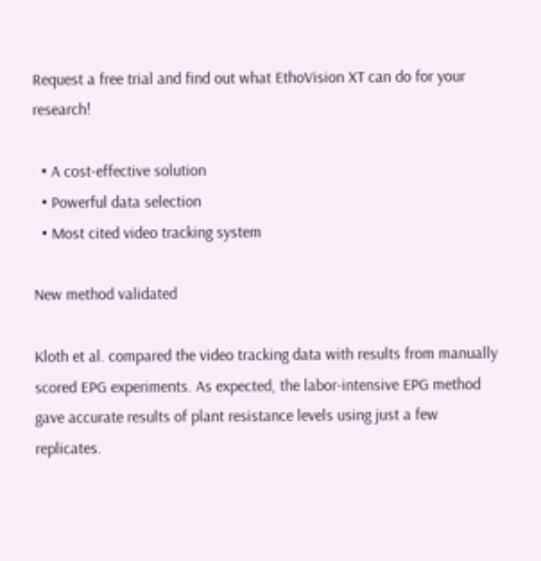Request a free trial and find out what EthoVision XT can do for your research!

  • A cost-effective solution
  • Powerful data selection
  • Most cited video tracking system

New method validated

Kloth et al. compared the video tracking data with results from manually scored EPG experiments. As expected, the labor-intensive EPG method gave accurate results of plant resistance levels using just a few replicates.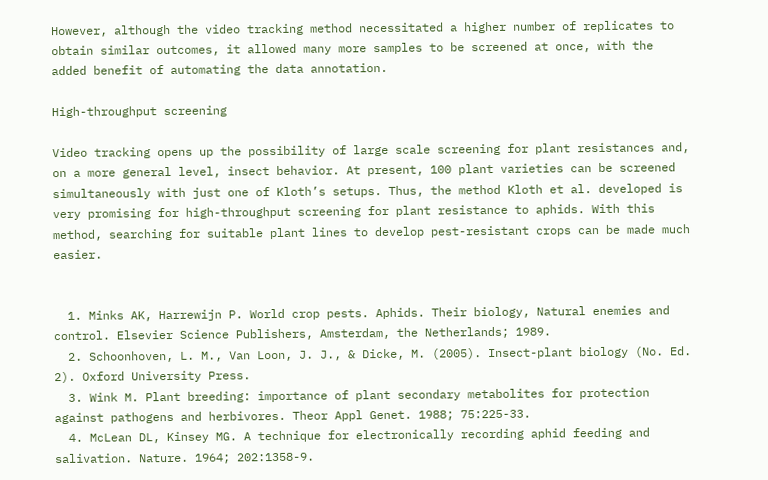However, although the video tracking method necessitated a higher number of replicates to obtain similar outcomes, it allowed many more samples to be screened at once, with the added benefit of automating the data annotation.

High-throughput screening

Video tracking opens up the possibility of large scale screening for plant resistances and, on a more general level, insect behavior. At present, 100 plant varieties can be screened simultaneously with just one of Kloth’s setups. Thus, the method Kloth et al. developed is very promising for high-throughput screening for plant resistance to aphids. With this method, searching for suitable plant lines to develop pest-resistant crops can be made much easier.


  1. Minks AK, Harrewijn P. World crop pests. Aphids. Their biology, Natural enemies and control. Elsevier Science Publishers, Amsterdam, the Netherlands; 1989.
  2. Schoonhoven, L. M., Van Loon, J. J., & Dicke, M. (2005). Insect-plant biology (No. Ed. 2). Oxford University Press.
  3. Wink M. Plant breeding: importance of plant secondary metabolites for protection against pathogens and herbivores. Theor Appl Genet. 1988; 75:225-33.
  4. McLean DL, Kinsey MG. A technique for electronically recording aphid feeding and salivation. Nature. 1964; 202:1358-9.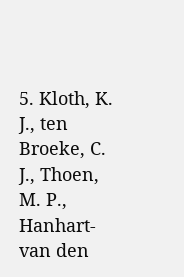5. Kloth, K. J., ten Broeke, C. J., Thoen, M. P., Hanhart-van den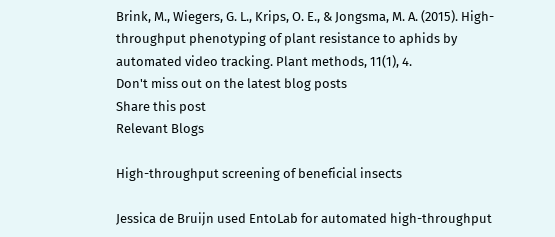Brink, M., Wiegers, G. L., Krips, O. E., & Jongsma, M. A. (2015). High-throughput phenotyping of plant resistance to aphids by automated video tracking. Plant methods, 11(1), 4.
Don't miss out on the latest blog posts
Share this post
Relevant Blogs

High-throughput screening of beneficial insects

Jessica de Bruijn used EntoLab for automated high-throughput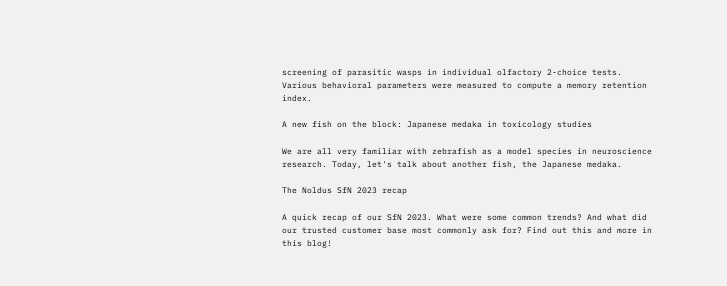screening of parasitic wasps in individual olfactory 2-choice tests. Various behavioral parameters were measured to compute a memory retention index.

A new fish on the block: Japanese medaka in toxicology studies

We are all very familiar with zebrafish as a model species in neuroscience research. Today, let's talk about another fish, the Japanese medaka.

The Noldus SfN 2023 recap

A quick recap of our SfN 2023. What were some common trends? And what did our trusted customer base most commonly ask for? Find out this and more in this blog!